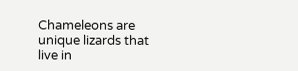Chameleons are unique lizards that live in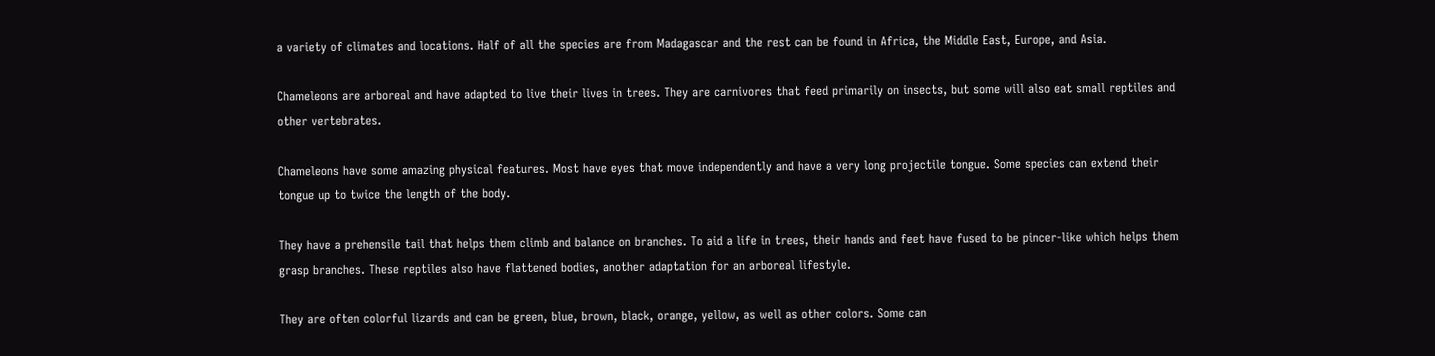a variety of climates and locations. Half of all the species are from Madagascar and the rest can be found in Africa, the Middle East, Europe, and Asia.

Chameleons are arboreal and have adapted to live their lives in trees. They are carnivores that feed primarily on insects, but some will also eat small reptiles and other vertebrates.

Chameleons have some amazing physical features. Most have eyes that move independently and have a very long projectile tongue. Some species can extend their tongue up to twice the length of the body.

They have a prehensile tail that helps them climb and balance on branches. To aid a life in trees, their hands and feet have fused to be pincer-like which helps them grasp branches. These reptiles also have flattened bodies, another adaptation for an arboreal lifestyle.

They are often colorful lizards and can be green, blue, brown, black, orange, yellow, as well as other colors. Some can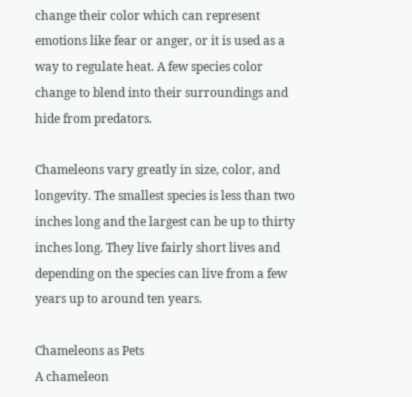change their color which can represent emotions like fear or anger, or it is used as a way to regulate heat. A few species color change to blend into their surroundings and hide from predators.

Chameleons vary greatly in size, color, and longevity. The smallest species is less than two inches long and the largest can be up to thirty inches long. They live fairly short lives and depending on the species can live from a few years up to around ten years.

Chameleons as Pets
A chameleon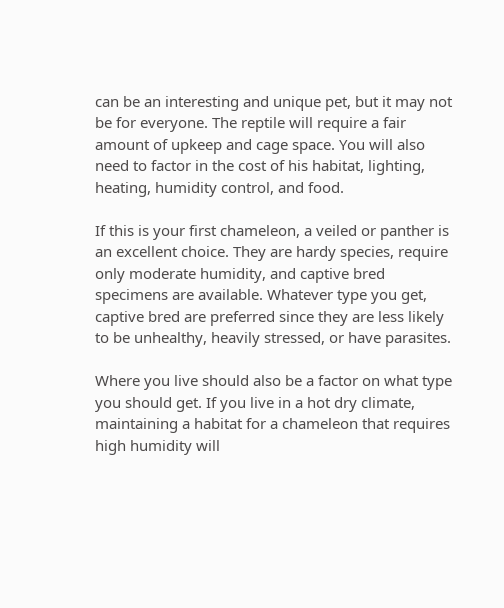can be an interesting and unique pet, but it may not be for everyone. The reptile will require a fair amount of upkeep and cage space. You will also need to factor in the cost of his habitat, lighting, heating, humidity control, and food.

If this is your first chameleon, a veiled or panther is an excellent choice. They are hardy species, require only moderate humidity, and captive bred specimens are available. Whatever type you get, captive bred are preferred since they are less likely to be unhealthy, heavily stressed, or have parasites.

Where you live should also be a factor on what type you should get. If you live in a hot dry climate, maintaining a habitat for a chameleon that requires high humidity will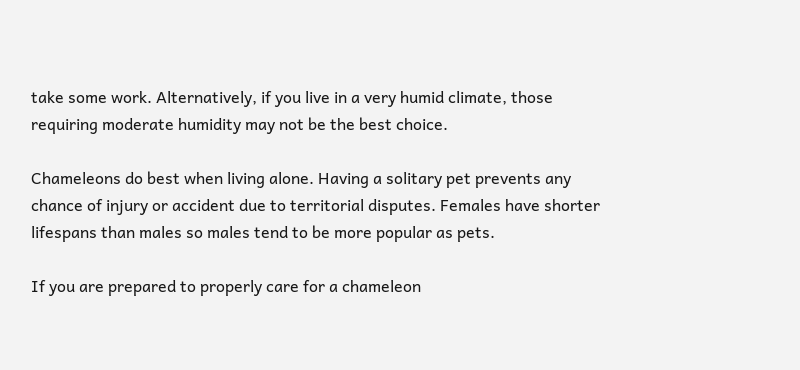take some work. Alternatively, if you live in a very humid climate, those requiring moderate humidity may not be the best choice.

Chameleons do best when living alone. Having a solitary pet prevents any chance of injury or accident due to territorial disputes. Females have shorter lifespans than males so males tend to be more popular as pets.

If you are prepared to properly care for a chameleon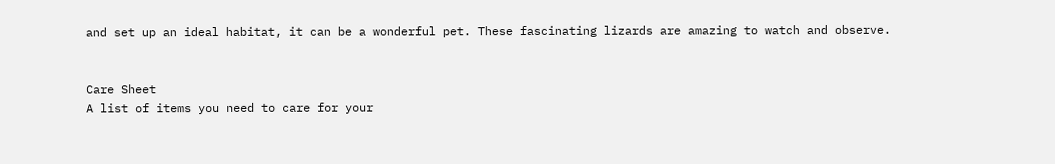and set up an ideal habitat, it can be a wonderful pet. These fascinating lizards are amazing to watch and observe.


Care Sheet
A list of items you need to care for your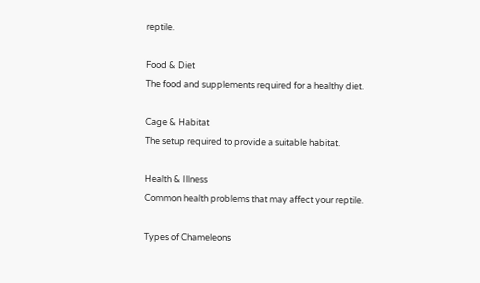reptile.

Food & Diet
The food and supplements required for a healthy diet.

Cage & Habitat
The setup required to provide a suitable habitat.

Health & Illness
Common health problems that may affect your reptile.

Types of Chameleons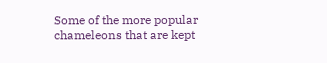Some of the more popular chameleons that are kept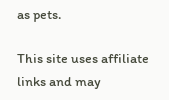as pets.

This site uses affiliate links and may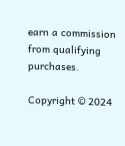earn a commission from qualifying purchases.

Copyright © 2024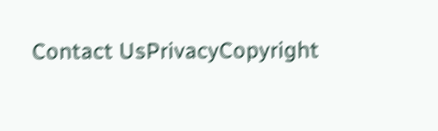Contact UsPrivacyCopyright